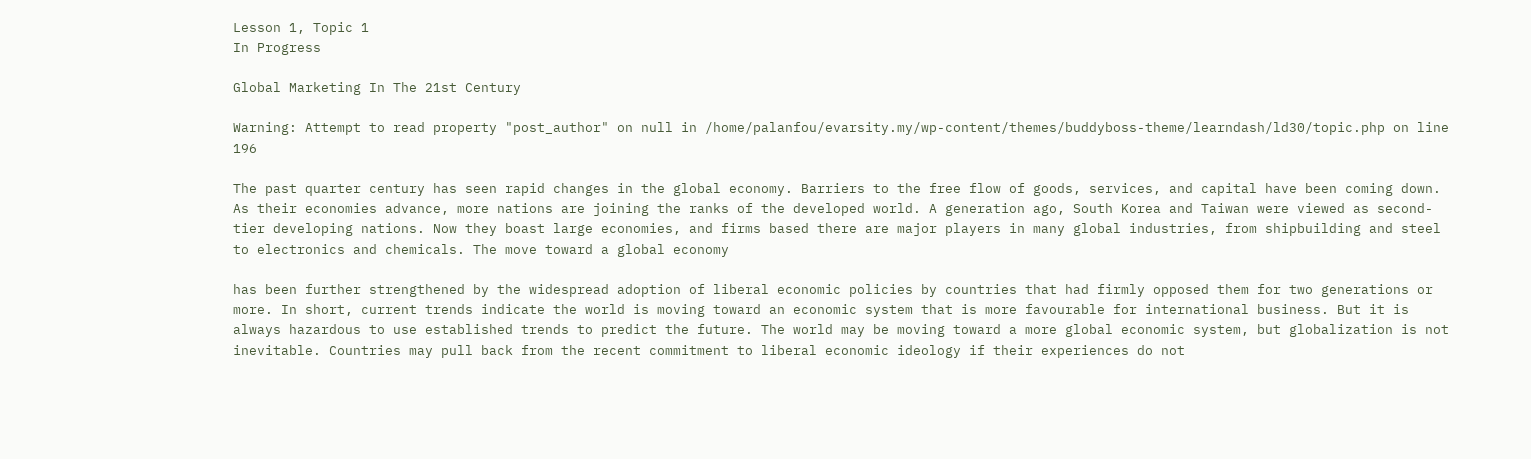Lesson 1, Topic 1
In Progress

Global Marketing In The 21st Century

Warning: Attempt to read property "post_author" on null in /home/palanfou/evarsity.my/wp-content/themes/buddyboss-theme/learndash/ld30/topic.php on line 196

The past quarter century has seen rapid changes in the global economy. Barriers to the free flow of goods, services, and capital have been coming down. As their economies advance, more nations are joining the ranks of the developed world. A generation ago, South Korea and Taiwan were viewed as second-tier developing nations. Now they boast large economies, and firms based there are major players in many global industries, from shipbuilding and steel to electronics and chemicals. The move toward a global economy

has been further strengthened by the widespread adoption of liberal economic policies by countries that had firmly opposed them for two generations or more. In short, current trends indicate the world is moving toward an economic system that is more favourable for international business. But it is always hazardous to use established trends to predict the future. The world may be moving toward a more global economic system, but globalization is not inevitable. Countries may pull back from the recent commitment to liberal economic ideology if their experiences do not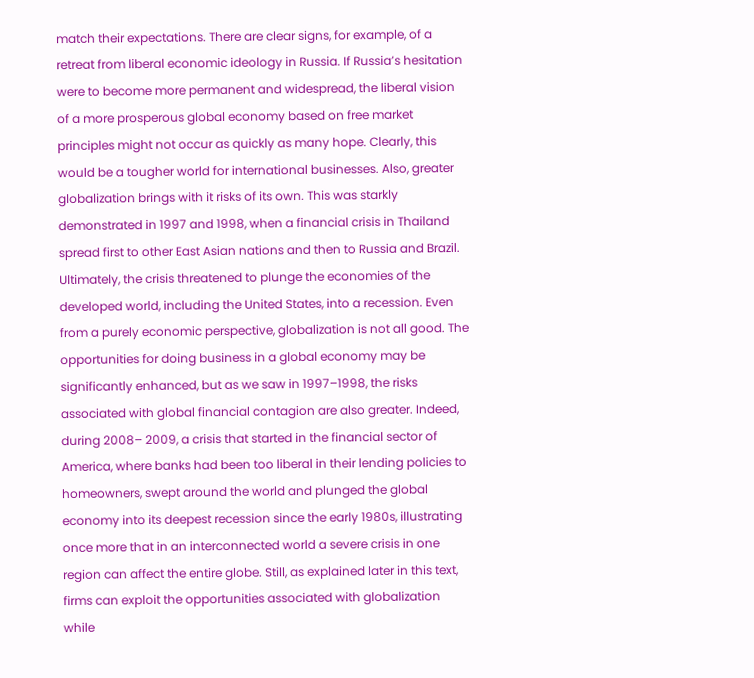match their expectations. There are clear signs, for example, of a retreat from liberal economic ideology in Russia. If Russia’s hesitation were to become more permanent and widespread, the liberal vision of a more prosperous global economy based on free market principles might not occur as quickly as many hope. Clearly, this would be a tougher world for international businesses. Also, greater globalization brings with it risks of its own. This was starkly demonstrated in 1997 and 1998, when a financial crisis in Thailand spread first to other East Asian nations and then to Russia and Brazil. Ultimately, the crisis threatened to plunge the economies of the developed world, including the United States, into a recession. Even from a purely economic perspective, globalization is not all good. The opportunities for doing business in a global economy may be significantly enhanced, but as we saw in 1997–1998, the risks associated with global financial contagion are also greater. Indeed, during 2008– 2009, a crisis that started in the financial sector of America, where banks had been too liberal in their lending policies to homeowners, swept around the world and plunged the global economy into its deepest recession since the early 1980s, illustrating once more that in an interconnected world a severe crisis in one region can affect the entire globe. Still, as explained later in this text, firms can exploit the opportunities associated with globalization while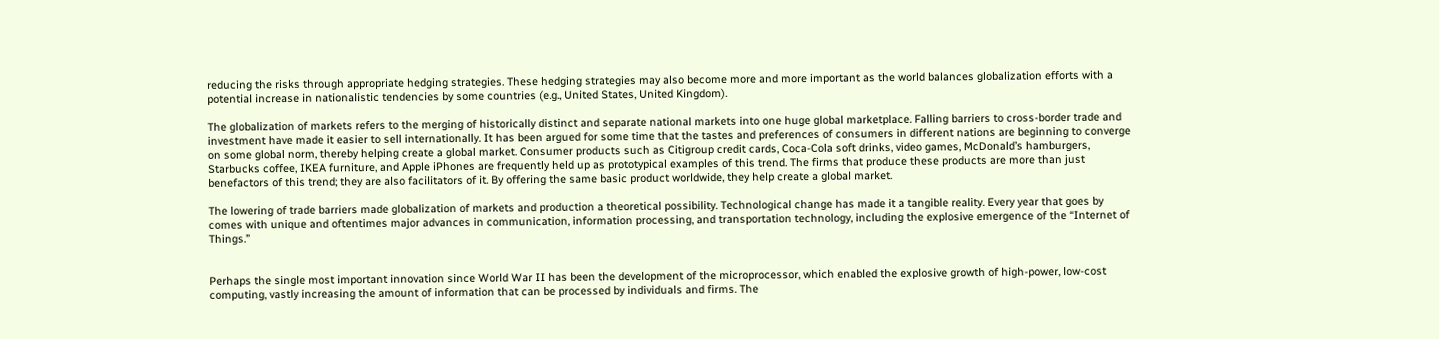reducing the risks through appropriate hedging strategies. These hedging strategies may also become more and more important as the world balances globalization efforts with a potential increase in nationalistic tendencies by some countries (e.g., United States, United Kingdom).

The globalization of markets refers to the merging of historically distinct and separate national markets into one huge global marketplace. Falling barriers to cross-border trade and investment have made it easier to sell internationally. It has been argued for some time that the tastes and preferences of consumers in different nations are beginning to converge on some global norm, thereby helping create a global market. Consumer products such as Citigroup credit cards, Coca-Cola soft drinks, video games, McDonald’s hamburgers, Starbucks coffee, IKEA furniture, and Apple iPhones are frequently held up as prototypical examples of this trend. The firms that produce these products are more than just benefactors of this trend; they are also facilitators of it. By offering the same basic product worldwide, they help create a global market.

The lowering of trade barriers made globalization of markets and production a theoretical possibility. Technological change has made it a tangible reality. Every year that goes by comes with unique and oftentimes major advances in communication, information processing, and transportation technology, including the explosive emergence of the “Internet of Things.”


Perhaps the single most important innovation since World War II has been the development of the microprocessor, which enabled the explosive growth of high-power, low-cost computing, vastly increasing the amount of information that can be processed by individuals and firms. The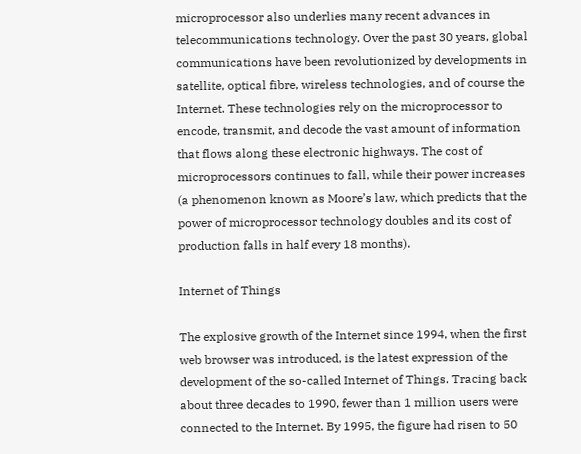microprocessor also underlies many recent advances in telecommunications technology. Over the past 30 years, global communications have been revolutionized by developments in satellite, optical fibre, wireless technologies, and of course the Internet. These technologies rely on the microprocessor to encode, transmit, and decode the vast amount of information that flows along these electronic highways. The cost of microprocessors continues to fall, while their power increases (a phenomenon known as Moore’s law, which predicts that the power of microprocessor technology doubles and its cost of production falls in half every 18 months).

Internet of Things

The explosive growth of the Internet since 1994, when the first web browser was introduced, is the latest expression of the development of the so-called Internet of Things. Tracing back about three decades to 1990, fewer than 1 million users were connected to the Internet. By 1995, the figure had risen to 50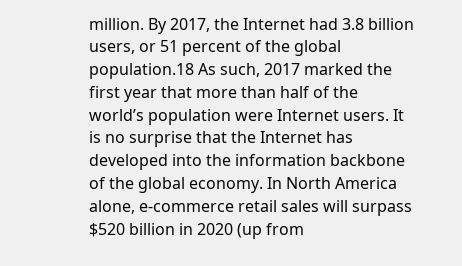million. By 2017, the Internet had 3.8 billion users, or 51 percent of the global population.18 As such, 2017 marked the first year that more than half of the world’s population were Internet users. It is no surprise that the Internet has developed into the information backbone of the global economy. In North America alone, e-commerce retail sales will surpass $520 billion in 2020 (up from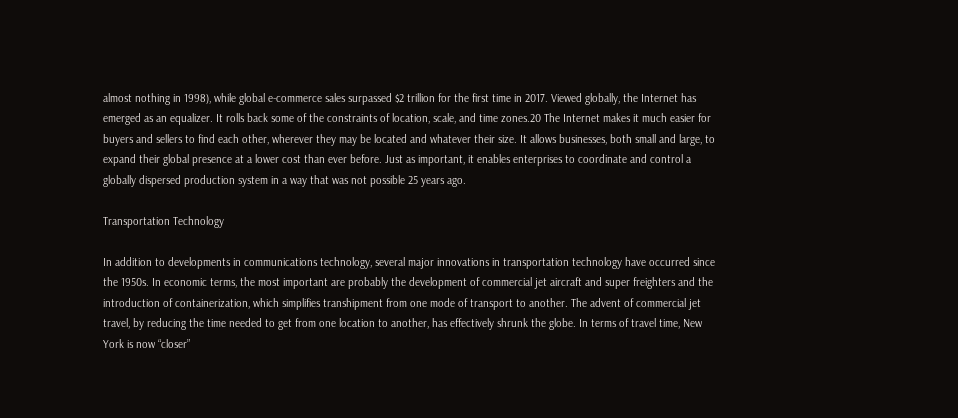almost nothing in 1998), while global e-commerce sales surpassed $2 trillion for the first time in 2017. Viewed globally, the Internet has emerged as an equalizer. It rolls back some of the constraints of location, scale, and time zones.20 The Internet makes it much easier for buyers and sellers to find each other, wherever they may be located and whatever their size. It allows businesses, both small and large, to expand their global presence at a lower cost than ever before. Just as important, it enables enterprises to coordinate and control a globally dispersed production system in a way that was not possible 25 years ago.

Transportation Technology

In addition to developments in communications technology, several major innovations in transportation technology have occurred since the 1950s. In economic terms, the most important are probably the development of commercial jet aircraft and super freighters and the introduction of containerization, which simplifies transhipment from one mode of transport to another. The advent of commercial jet travel, by reducing the time needed to get from one location to another, has effectively shrunk the globe. In terms of travel time, New York is now “closer”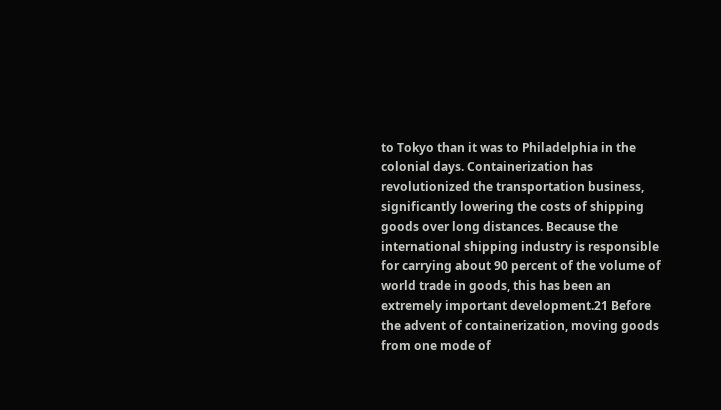to Tokyo than it was to Philadelphia in the colonial days. Containerization has revolutionized the transportation business, significantly lowering the costs of shipping goods over long distances. Because the international shipping industry is responsible for carrying about 90 percent of the volume of world trade in goods, this has been an extremely important development.21 Before the advent of containerization, moving goods from one mode of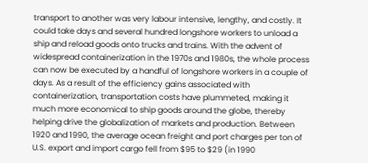transport to another was very labour intensive, lengthy, and costly. It could take days and several hundred longshore workers to unload a ship and reload goods onto trucks and trains. With the advent of widespread containerization in the 1970s and 1980s, the whole process can now be executed by a handful of longshore workers in a couple of days. As a result of the efficiency gains associated with containerization, transportation costs have plummeted, making it much more economical to ship goods around the globe, thereby helping drive the globalization of markets and production. Between 1920 and 1990, the average ocean freight and port charges per ton of U.S. export and import cargo fell from $95 to $29 (in 1990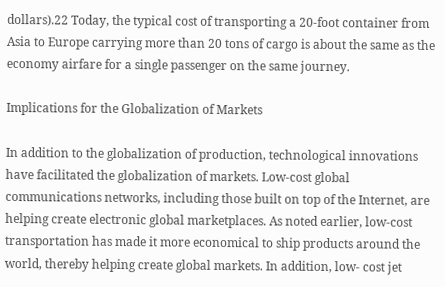dollars).22 Today, the typical cost of transporting a 20-foot container from Asia to Europe carrying more than 20 tons of cargo is about the same as the economy airfare for a single passenger on the same journey.

Implications for the Globalization of Markets

In addition to the globalization of production, technological innovations have facilitated the globalization of markets. Low-cost global communications networks, including those built on top of the Internet, are helping create electronic global marketplaces. As noted earlier, low-cost transportation has made it more economical to ship products around the world, thereby helping create global markets. In addition, low- cost jet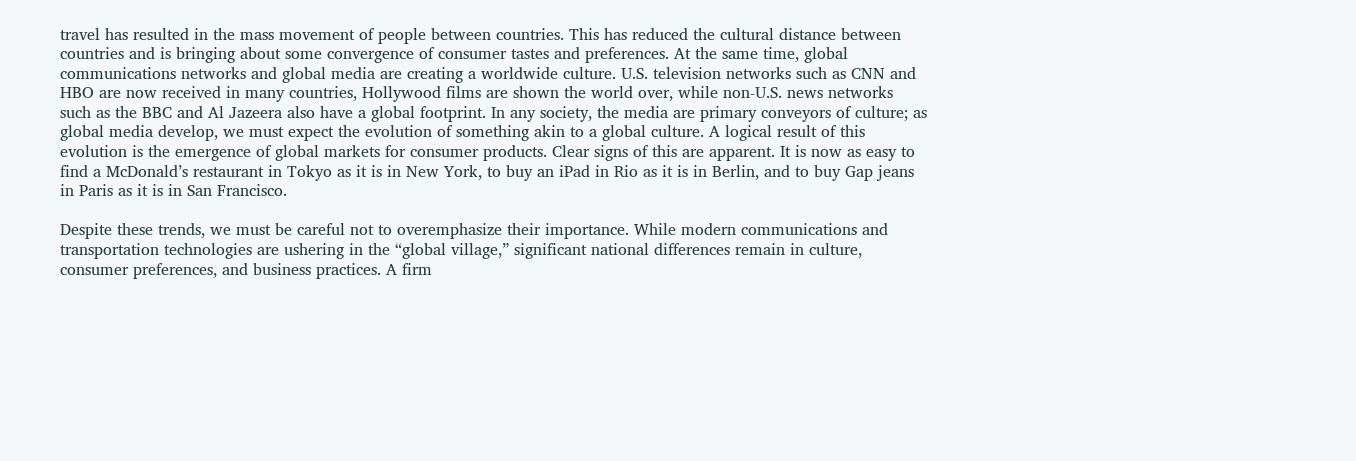travel has resulted in the mass movement of people between countries. This has reduced the cultural distance between countries and is bringing about some convergence of consumer tastes and preferences. At the same time, global communications networks and global media are creating a worldwide culture. U.S. television networks such as CNN and HBO are now received in many countries, Hollywood films are shown the world over, while non-U.S. news networks such as the BBC and Al Jazeera also have a global footprint. In any society, the media are primary conveyors of culture; as global media develop, we must expect the evolution of something akin to a global culture. A logical result of this evolution is the emergence of global markets for consumer products. Clear signs of this are apparent. It is now as easy to find a McDonald’s restaurant in Tokyo as it is in New York, to buy an iPad in Rio as it is in Berlin, and to buy Gap jeans in Paris as it is in San Francisco.

Despite these trends, we must be careful not to overemphasize their importance. While modern communications and transportation technologies are ushering in the “global village,” significant national differences remain in culture, consumer preferences, and business practices. A firm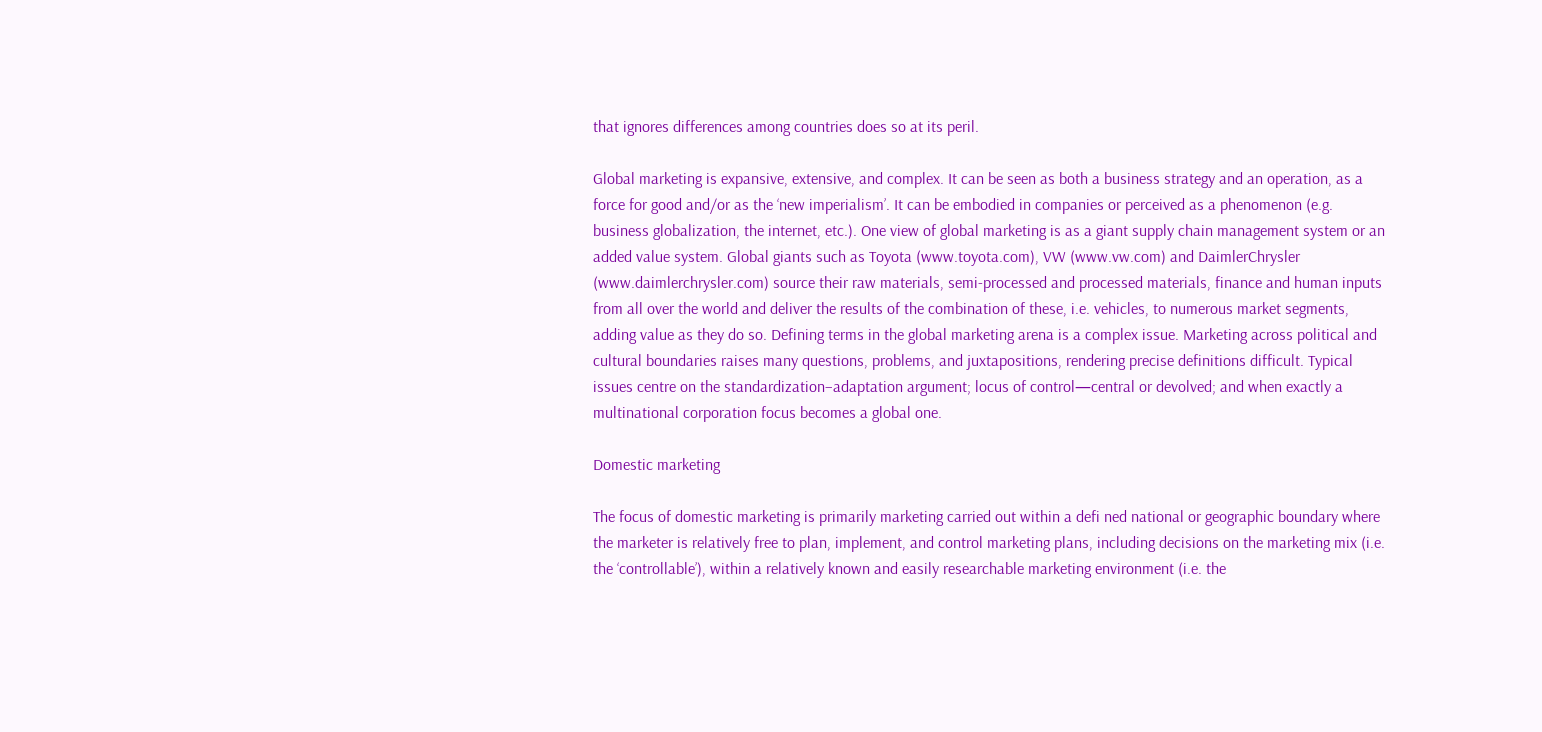that ignores differences among countries does so at its peril.

Global marketing is expansive, extensive, and complex. It can be seen as both a business strategy and an operation, as a force for good and/or as the ‘new imperialism’. It can be embodied in companies or perceived as a phenomenon (e.g. business globalization, the internet, etc.). One view of global marketing is as a giant supply chain management system or an added value system. Global giants such as Toyota (www.toyota.com), VW (www.vw.com) and DaimlerChrysler (www.daimlerchrysler.com) source their raw materials, semi-processed and processed materials, finance and human inputs from all over the world and deliver the results of the combination of these, i.e. vehicles, to numerous market segments, adding value as they do so. Defining terms in the global marketing arena is a complex issue. Marketing across political and cultural boundaries raises many questions, problems, and juxtapositions, rendering precise definitions difficult. Typical issues centre on the standardization–adaptation argument; locus of control—central or devolved; and when exactly a multinational corporation focus becomes a global one.

Domestic marketing

The focus of domestic marketing is primarily marketing carried out within a defi ned national or geographic boundary where the marketer is relatively free to plan, implement, and control marketing plans, including decisions on the marketing mix (i.e. the ‘controllable’), within a relatively known and easily researchable marketing environment (i.e. the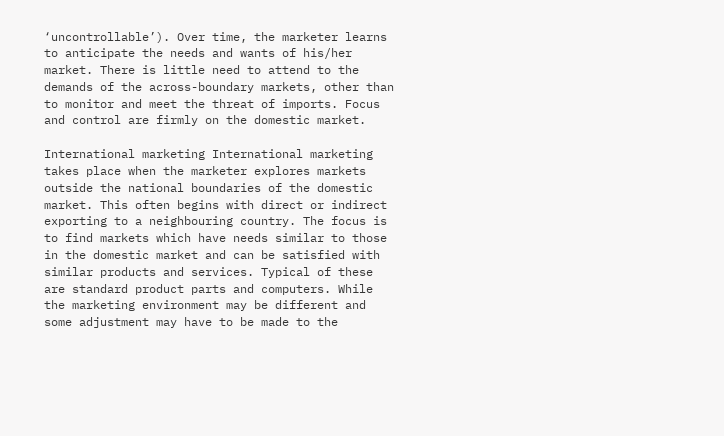‘uncontrollable’). Over time, the marketer learns to anticipate the needs and wants of his/her market. There is little need to attend to the demands of the across-boundary markets, other than to monitor and meet the threat of imports. Focus and control are firmly on the domestic market.

International marketing International marketing takes place when the marketer explores markets outside the national boundaries of the domestic market. This often begins with direct or indirect exporting to a neighbouring country. The focus is to find markets which have needs similar to those in the domestic market and can be satisfied with similar products and services. Typical of these are standard product parts and computers. While the marketing environment may be different and some adjustment may have to be made to the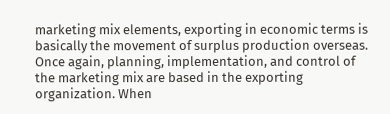marketing mix elements, exporting in economic terms is basically the movement of surplus production overseas. Once again, planning, implementation, and control of the marketing mix are based in the exporting organization. When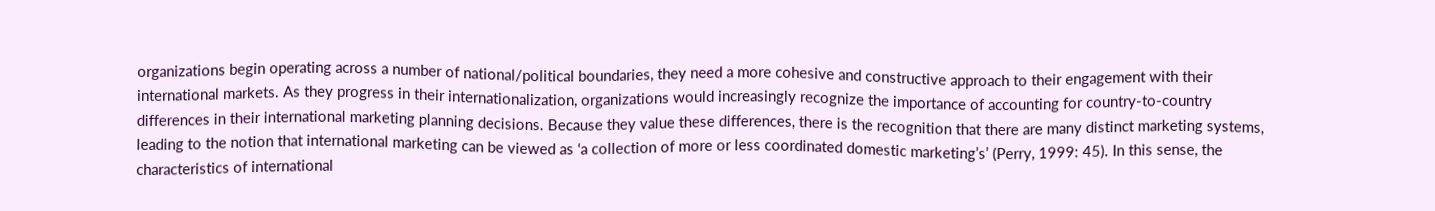organizations begin operating across a number of national/political boundaries, they need a more cohesive and constructive approach to their engagement with their international markets. As they progress in their internationalization, organizations would increasingly recognize the importance of accounting for country-to-country differences in their international marketing planning decisions. Because they value these differences, there is the recognition that there are many distinct marketing systems, leading to the notion that international marketing can be viewed as ‘a collection of more or less coordinated domestic marketing’s’ (Perry, 1999: 45). In this sense, the characteristics of international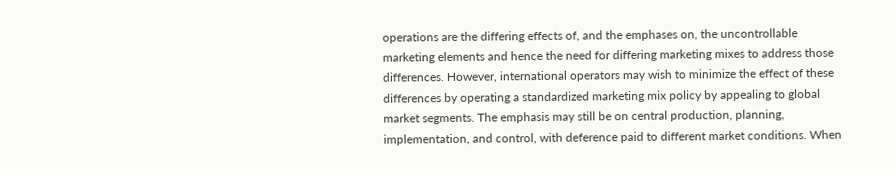operations are the differing effects of, and the emphases on, the uncontrollable marketing elements and hence the need for differing marketing mixes to address those differences. However, international operators may wish to minimize the effect of these differences by operating a standardized marketing mix policy by appealing to global market segments. The emphasis may still be on central production, planning, implementation, and control, with deference paid to different market conditions. When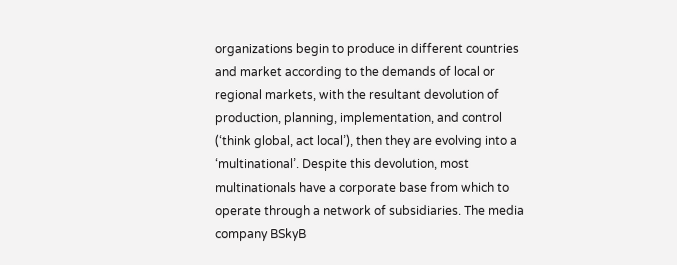organizations begin to produce in different countries and market according to the demands of local or regional markets, with the resultant devolution of production, planning, implementation, and control (‘think global, act local’), then they are evolving into a ‘multinational’. Despite this devolution, most multinationals have a corporate base from which to operate through a network of subsidiaries. The media company BSkyB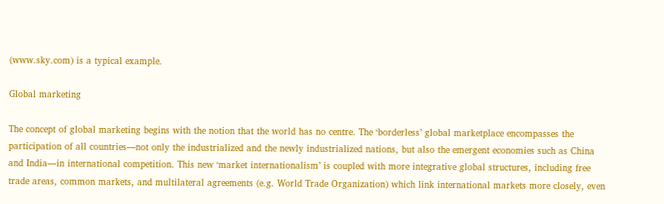(www.sky.com) is a typical example.

Global marketing

The concept of global marketing begins with the notion that the world has no centre. The ‘borderless’ global marketplace encompasses the participation of all countries—not only the industrialized and the newly industrialized nations, but also the emergent economies such as China and India—in international competition. This new ‘market internationalism’ is coupled with more integrative global structures, including free trade areas, common markets, and multilateral agreements (e.g. World Trade Organization) which link international markets more closely, even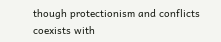though protectionism and conflicts coexists with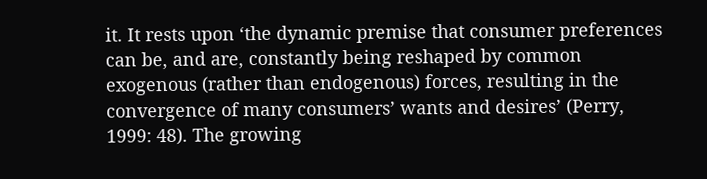it. It rests upon ‘the dynamic premise that consumer preferences can be, and are, constantly being reshaped by common exogenous (rather than endogenous) forces, resulting in the convergence of many consumers’ wants and desires’ (Perry, 1999: 48). The growing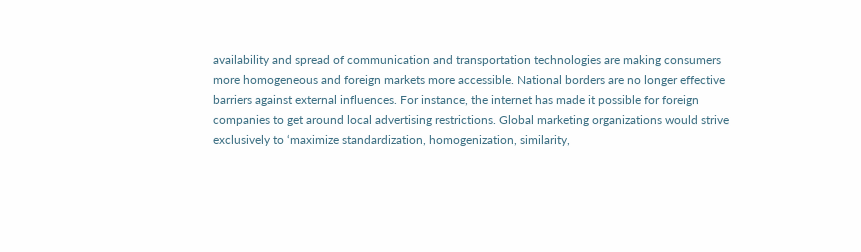availability and spread of communication and transportation technologies are making consumers more homogeneous and foreign markets more accessible. National borders are no longer effective barriers against external influences. For instance, the internet has made it possible for foreign companies to get around local advertising restrictions. Global marketing organizations would strive exclusively to ‘maximize standardization, homogenization, similarity,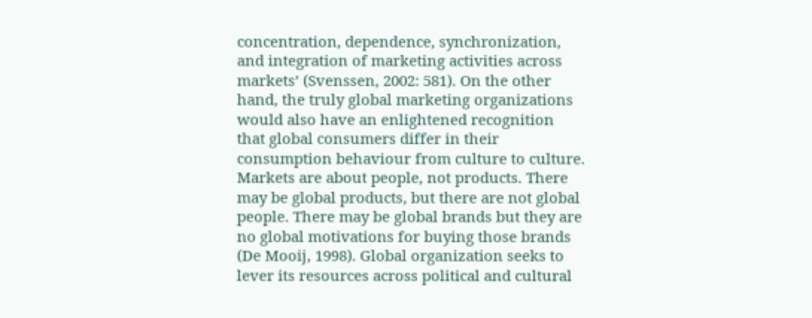concentration, dependence, synchronization, and integration of marketing activities across markets’ (Svenssen, 2002: 581). On the other hand, the truly global marketing organizations would also have an enlightened recognition that global consumers differ in their consumption behaviour from culture to culture. Markets are about people, not products. There may be global products, but there are not global people. There may be global brands but they are no global motivations for buying those brands (De Mooij, 1998). Global organization seeks to lever its resources across political and cultural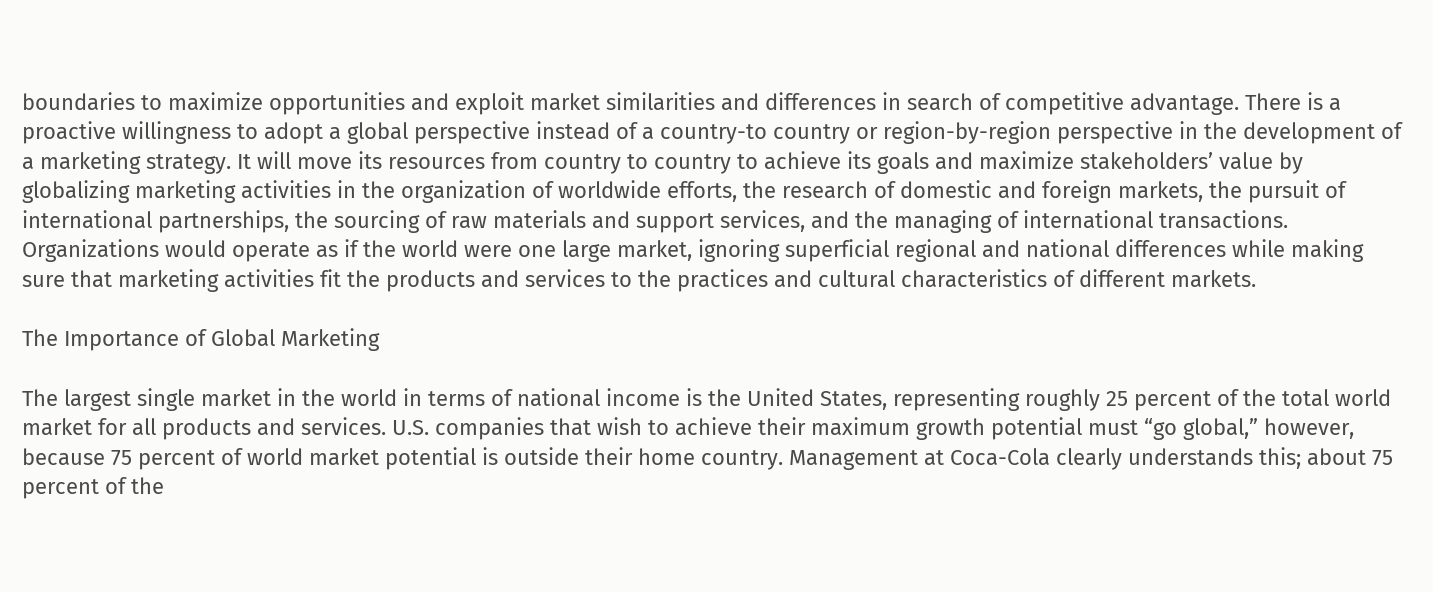boundaries to maximize opportunities and exploit market similarities and differences in search of competitive advantage. There is a proactive willingness to adopt a global perspective instead of a country-to country or region-by-region perspective in the development of a marketing strategy. It will move its resources from country to country to achieve its goals and maximize stakeholders’ value by globalizing marketing activities in the organization of worldwide efforts, the research of domestic and foreign markets, the pursuit of international partnerships, the sourcing of raw materials and support services, and the managing of international transactions. Organizations would operate as if the world were one large market, ignoring superficial regional and national differences while making sure that marketing activities fit the products and services to the practices and cultural characteristics of different markets.

The Importance of Global Marketing

The largest single market in the world in terms of national income is the United States, representing roughly 25 percent of the total world market for all products and services. U.S. companies that wish to achieve their maximum growth potential must “go global,” however, because 75 percent of world market potential is outside their home country. Management at Coca-Cola clearly understands this; about 75 percent of the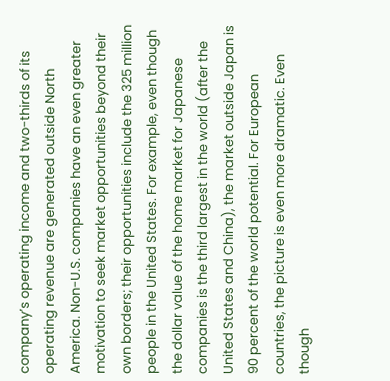company’s operating income and two-thirds of its operating revenue are generated outside North America. Non-U.S. companies have an even greater motivation to seek market opportunities beyond their own borders; their opportunities include the 325 million people in the United States. For example, even though the dollar value of the home market for Japanese companies is the third largest in the world (after the United States and China), the market outside Japan is 90 percent of the world potential. For European countries, the picture is even more dramatic. Even though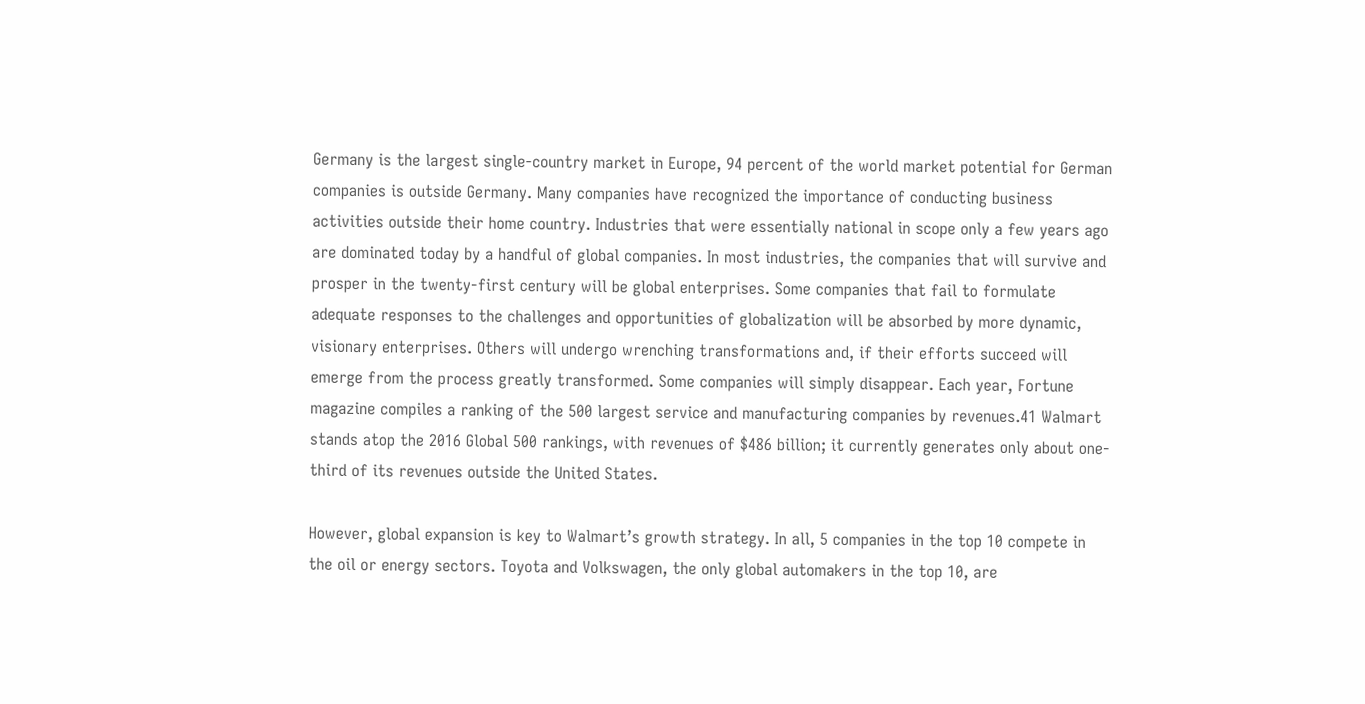Germany is the largest single-country market in Europe, 94 percent of the world market potential for German companies is outside Germany. Many companies have recognized the importance of conducting business activities outside their home country. Industries that were essentially national in scope only a few years ago are dominated today by a handful of global companies. In most industries, the companies that will survive and prosper in the twenty-first century will be global enterprises. Some companies that fail to formulate adequate responses to the challenges and opportunities of globalization will be absorbed by more dynamic, visionary enterprises. Others will undergo wrenching transformations and, if their efforts succeed will emerge from the process greatly transformed. Some companies will simply disappear. Each year, Fortune magazine compiles a ranking of the 500 largest service and manufacturing companies by revenues.41 Walmart stands atop the 2016 Global 500 rankings, with revenues of $486 billion; it currently generates only about one-third of its revenues outside the United States.

However, global expansion is key to Walmart’s growth strategy. In all, 5 companies in the top 10 compete in the oil or energy sectors. Toyota and Volkswagen, the only global automakers in the top 10, are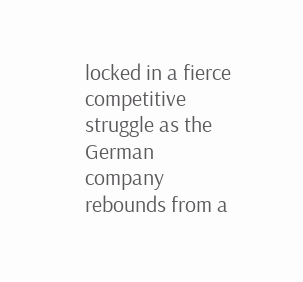locked in a fierce competitive struggle as the German company rebounds from a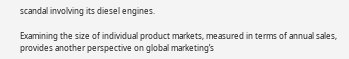scandal involving its diesel engines.

Examining the size of individual product markets, measured in terms of annual sales, provides another perspective on global marketing’s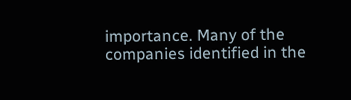importance. Many of the companies identified in the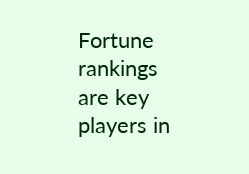Fortune rankings are key players in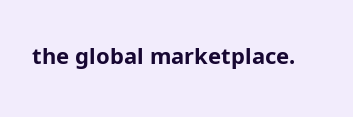the global marketplace.